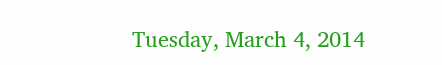Tuesday, March 4, 2014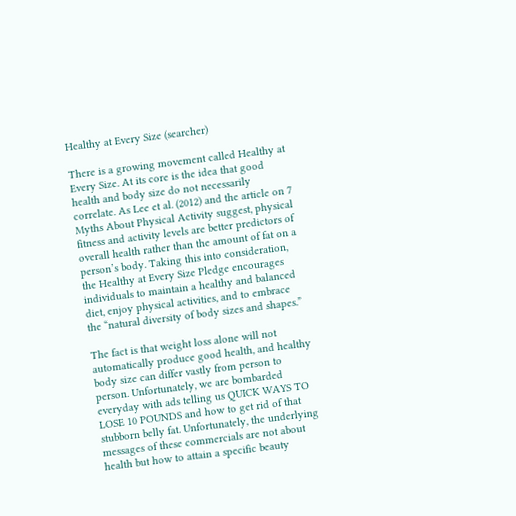Healthy at Every Size (searcher)

There is a growing movement called Healthy at Every Size. At its core is the idea that good health and body size do not necessarily correlate. As Lee et al. (2012) and the article on 7 Myths About Physical Activity suggest, physical fitness and activity levels are better predictors of overall health rather than the amount of fat on a person’s body. Taking this into consideration, the Healthy at Every Size Pledge encourages individuals to maintain a healthy and balanced diet, enjoy physical activities, and to embrace the “natural diversity of body sizes and shapes.”

The fact is that weight loss alone will not automatically produce good health, and healthy body size can differ vastly from person to person. Unfortunately, we are bombarded everyday with ads telling us QUICK WAYS TO LOSE 10 POUNDS and how to get rid of that stubborn belly fat. Unfortunately, the underlying messages of these commercials are not about health but how to attain a specific beauty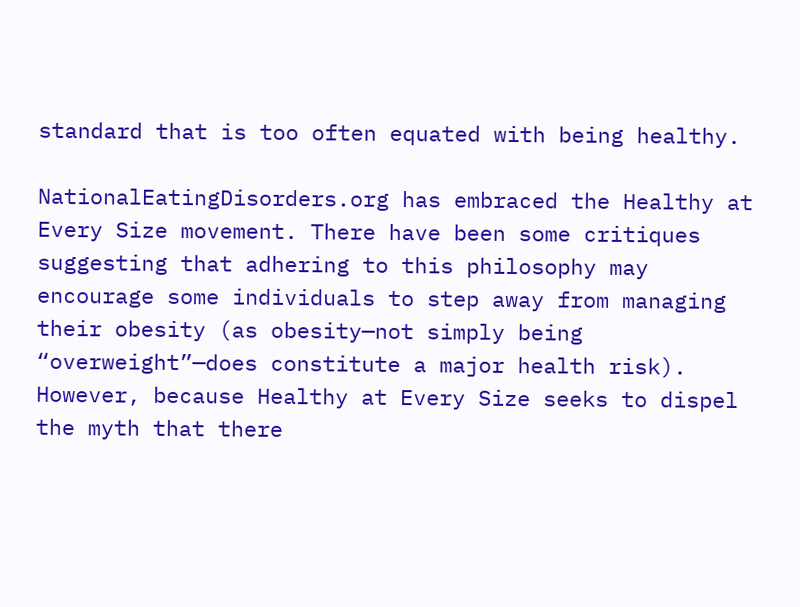standard that is too often equated with being healthy.

NationalEatingDisorders.org has embraced the Healthy at Every Size movement. There have been some critiques suggesting that adhering to this philosophy may encourage some individuals to step away from managing their obesity (as obesity—not simply being “overweight”—does constitute a major health risk). However, because Healthy at Every Size seeks to dispel the myth that there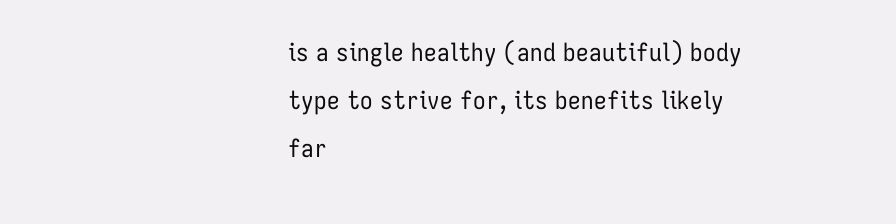is a single healthy (and beautiful) body type to strive for, its benefits likely far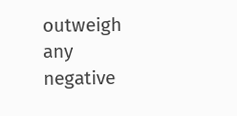outweigh any negative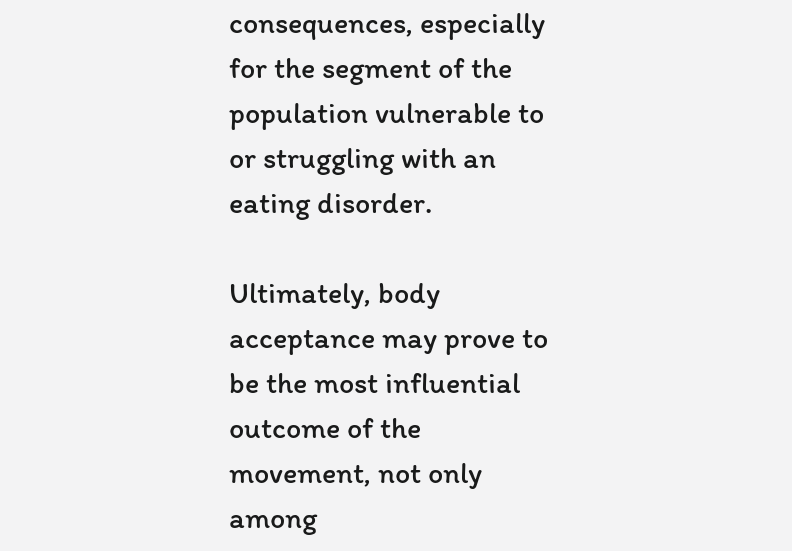consequences, especially for the segment of the population vulnerable to or struggling with an eating disorder.

Ultimately, body acceptance may prove to be the most influential outcome of the movement, not only among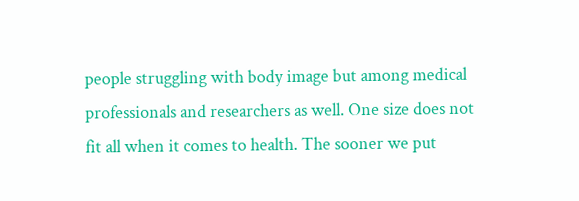people struggling with body image but among medical professionals and researchers as well. One size does not fit all when it comes to health. The sooner we put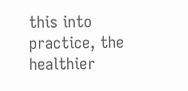this into practice, the healthier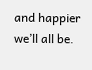and happier we’ll all be.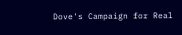Dove's Campaign for Real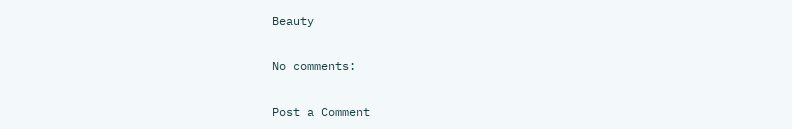Beauty

No comments:

Post a Comment